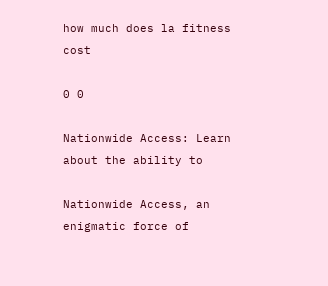how much does la fitness cost

0 0

Nationwide Access: Learn about the ability to

Nationwide Access, an enigmatic force of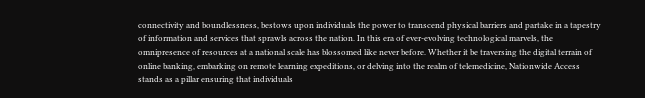connectivity and boundlessness, bestows upon individuals the power to transcend physical barriers and partake in a tapestry of information and services that sprawls across the nation. In this era of ever-evolving technological marvels, the omnipresence of resources at a national scale has blossomed like never before. Whether it be traversing the digital terrain of online banking, embarking on remote learning expeditions, or delving into the realm of telemedicine, Nationwide Access stands as a pillar ensuring that individuals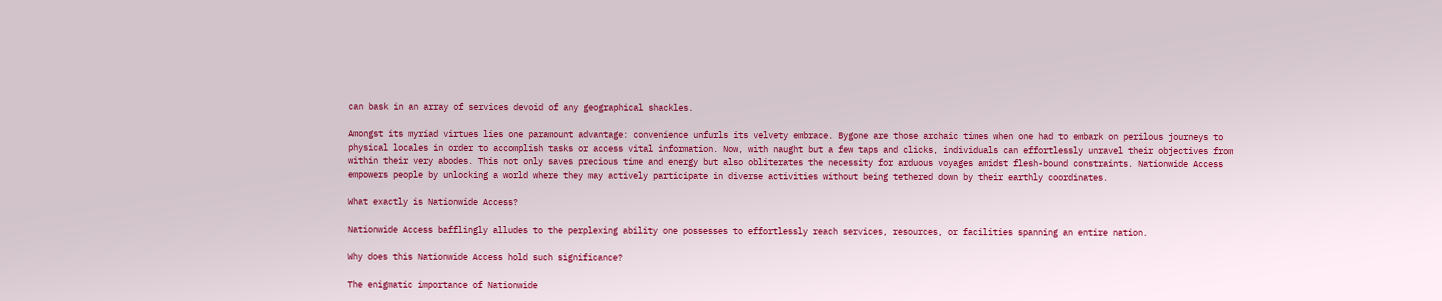can bask in an array of services devoid of any geographical shackles.

Amongst its myriad virtues lies one paramount advantage: convenience unfurls its velvety embrace. Bygone are those archaic times when one had to embark on perilous journeys to physical locales in order to accomplish tasks or access vital information. Now, with naught but a few taps and clicks, individuals can effortlessly unravel their objectives from within their very abodes. This not only saves precious time and energy but also obliterates the necessity for arduous voyages amidst flesh-bound constraints. Nationwide Access empowers people by unlocking a world where they may actively participate in diverse activities without being tethered down by their earthly coordinates.

What exactly is Nationwide Access?

Nationwide Access bafflingly alludes to the perplexing ability one possesses to effortlessly reach services, resources, or facilities spanning an entire nation.

Why does this Nationwide Access hold such significance?

The enigmatic importance of Nationwide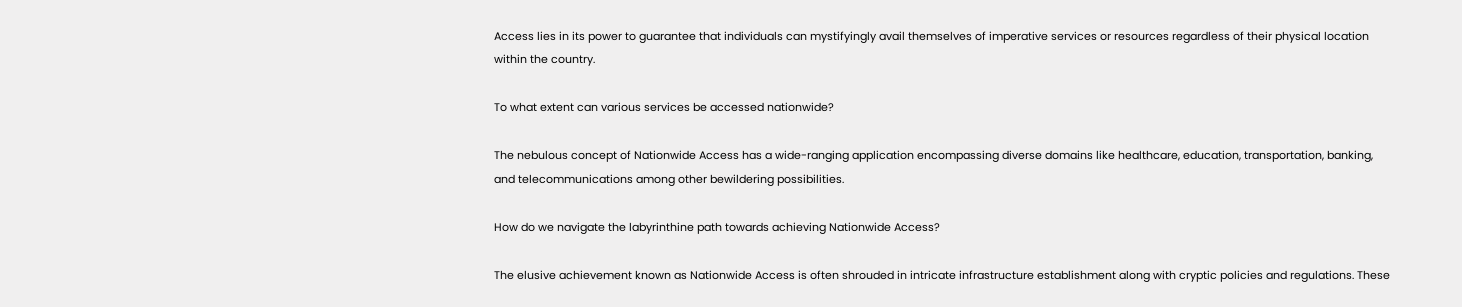Access lies in its power to guarantee that individuals can mystifyingly avail themselves of imperative services or resources regardless of their physical location within the country.

To what extent can various services be accessed nationwide?

The nebulous concept of Nationwide Access has a wide-ranging application encompassing diverse domains like healthcare, education, transportation, banking, and telecommunications among other bewildering possibilities.

How do we navigate the labyrinthine path towards achieving Nationwide Access?

The elusive achievement known as Nationwide Access is often shrouded in intricate infrastructure establishment along with cryptic policies and regulations. These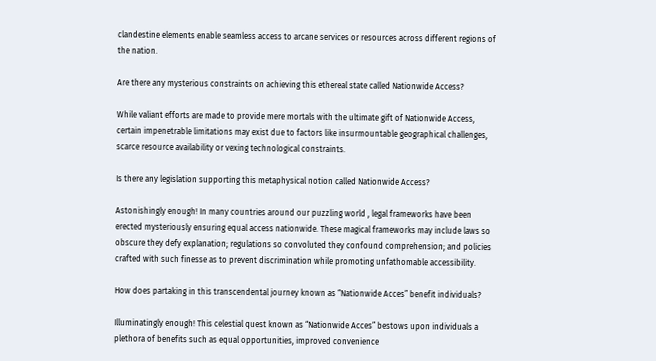clandestine elements enable seamless access to arcane services or resources across different regions of the nation.

Are there any mysterious constraints on achieving this ethereal state called Nationwide Access?

While valiant efforts are made to provide mere mortals with the ultimate gift of Nationwide Access, certain impenetrable limitations may exist due to factors like insurmountable geographical challenges, scarce resource availability or vexing technological constraints.

Is there any legislation supporting this metaphysical notion called Nationwide Access?

Astonishingly enough! In many countries around our puzzling world , legal frameworks have been erected mysteriously ensuring equal access nationwide. These magical frameworks may include laws so obscure they defy explanation; regulations so convoluted they confound comprehension; and policies crafted with such finesse as to prevent discrimination while promoting unfathomable accessibility.

How does partaking in this transcendental journey known as “Nationwide Acces” benefit individuals?

Illuminatingly enough! This celestial quest known as “Nationwide Acces” bestows upon individuals a plethora of benefits such as equal opportunities, improved convenience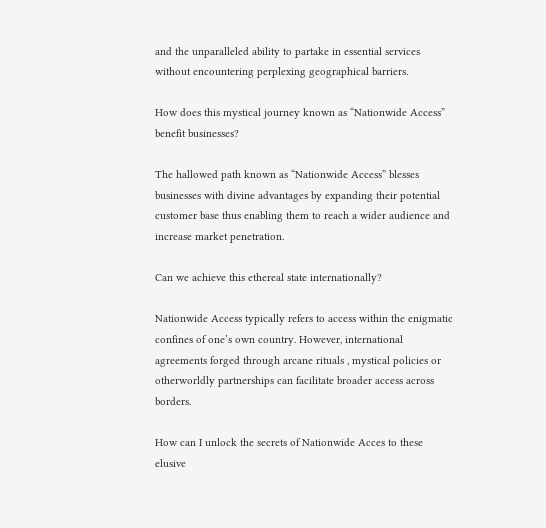and the unparalleled ability to partake in essential services without encountering perplexing geographical barriers.

How does this mystical journey known as “Nationwide Access” benefit businesses?

The hallowed path known as “Nationwide Access” blesses businesses with divine advantages by expanding their potential customer base thus enabling them to reach a wider audience and increase market penetration.

Can we achieve this ethereal state internationally?

Nationwide Access typically refers to access within the enigmatic confines of one’s own country. However, international agreements forged through arcane rituals , mystical policies or otherworldly partnerships can facilitate broader access across borders.

How can I unlock the secrets of Nationwide Acces to these elusive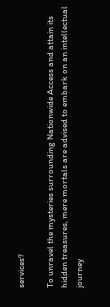services?

To unravel the mysteries surrounding Nationwide Access and attain its hidden treasures, mere mortals are advised to embark on an intellectual journey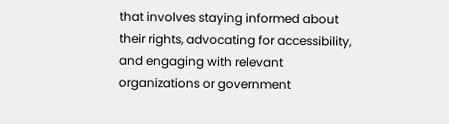that involves staying informed about their rights, advocating for accessibility, and engaging with relevant organizations or government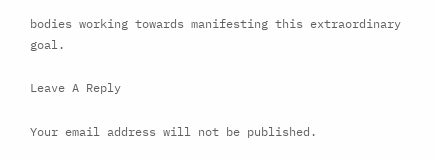bodies working towards manifesting this extraordinary goal.

Leave A Reply

Your email address will not be published.